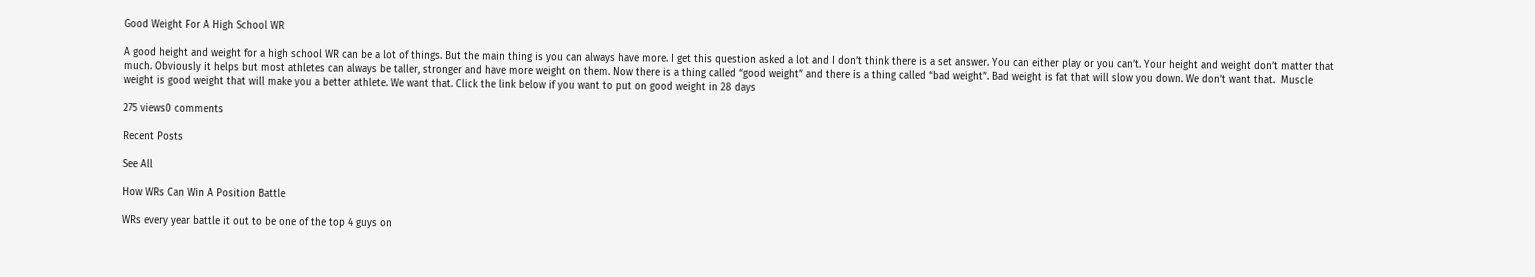Good Weight For A High School WR

A good height and weight for a high school WR can be a lot of things. But the main thing is you can always have more. I get this question asked a lot and I don’t think there is a set answer. You can either play or you can’t. Your height and weight don’t matter that much. Obviously it helps but most athletes can always be taller, stronger and have more weight on them. Now there is a thing called “good weight” and there is a thing called “bad weight”. Bad weight is fat that will slow you down. We don’t want that.  Muscle weight is good weight that will make you a better athlete. We want that. Click the link below if you want to put on good weight in 28 days

275 views0 comments

Recent Posts

See All

How WRs Can Win A Position Battle

WRs every year battle it out to be one of the top 4 guys on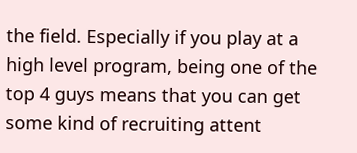the field. Especially if you play at a high level program, being one of the top 4 guys means that you can get some kind of recruiting attent